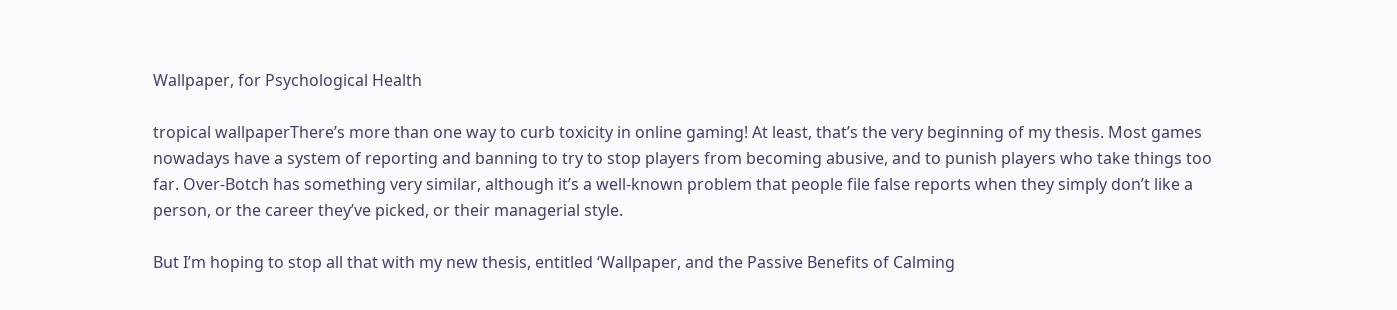Wallpaper, for Psychological Health

tropical wallpaperThere’s more than one way to curb toxicity in online gaming! At least, that’s the very beginning of my thesis. Most games nowadays have a system of reporting and banning to try to stop players from becoming abusive, and to punish players who take things too far. Over-Botch has something very similar, although it’s a well-known problem that people file false reports when they simply don’t like a person, or the career they’ve picked, or their managerial style.

But I’m hoping to stop all that with my new thesis, entitled ‘Wallpaper, and the Passive Benefits of Calming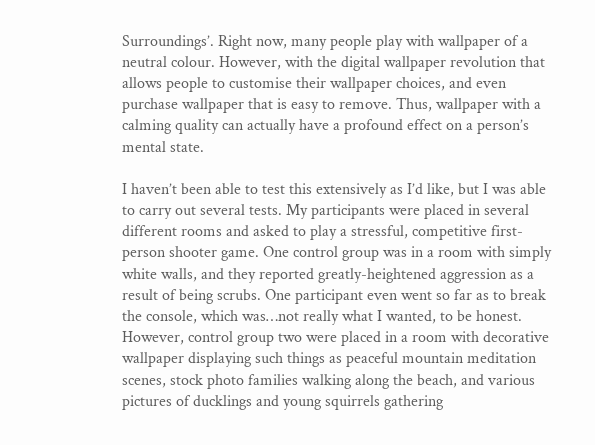Surroundings’. Right now, many people play with wallpaper of a neutral colour. However, with the digital wallpaper revolution that allows people to customise their wallpaper choices, and even purchase wallpaper that is easy to remove. Thus, wallpaper with a calming quality can actually have a profound effect on a person’s mental state.

I haven’t been able to test this extensively as I’d like, but I was able to carry out several tests. My participants were placed in several different rooms and asked to play a stressful, competitive first-person shooter game. One control group was in a room with simply white walls, and they reported greatly-heightened aggression as a result of being scrubs. One participant even went so far as to break the console, which was…not really what I wanted, to be honest. However, control group two were placed in a room with decorative wallpaper displaying such things as peaceful mountain meditation scenes, stock photo families walking along the beach, and various pictures of ducklings and young squirrels gathering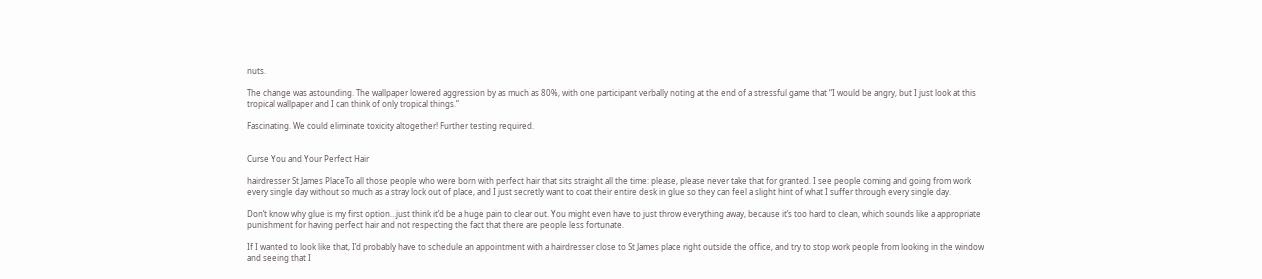nuts.

The change was astounding. The wallpaper lowered aggression by as much as 80%, with one participant verbally noting at the end of a stressful game that “I would be angry, but I just look at this tropical wallpaper and I can think of only tropical things.”

Fascinating. We could eliminate toxicity altogether! Further testing required.


Curse You and Your Perfect Hair

hairdresser St James PlaceTo all those people who were born with perfect hair that sits straight all the time: please, please never take that for granted. I see people coming and going from work every single day without so much as a stray lock out of place, and I just secretly want to coat their entire desk in glue so they can feel a slight hint of what I suffer through every single day.

Don’t know why glue is my first option…just think it’d be a huge pain to clear out. You might even have to just throw everything away, because it’s too hard to clean, which sounds like a appropriate punishment for having perfect hair and not respecting the fact that there are people less fortunate.

If I wanted to look like that, I’d probably have to schedule an appointment with a hairdresser close to St James place right outside the office, and try to stop work people from looking in the window and seeing that I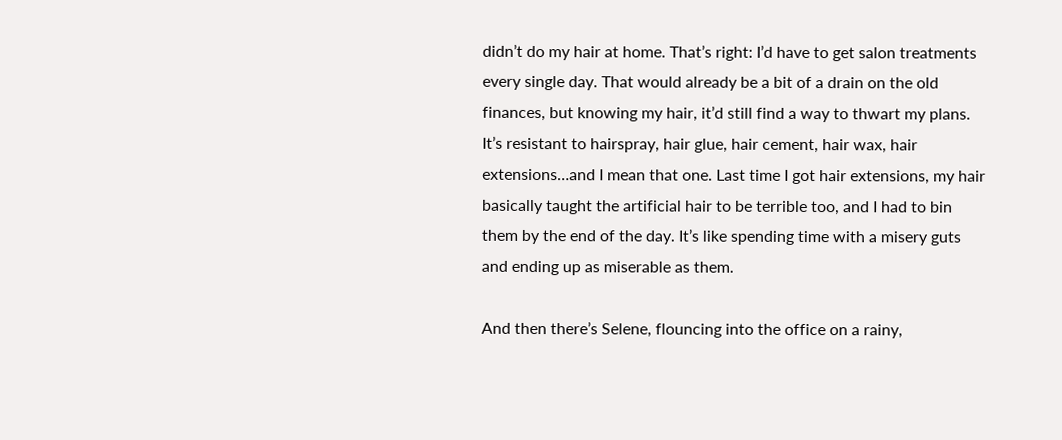didn’t do my hair at home. That’s right: I’d have to get salon treatments every single day. That would already be a bit of a drain on the old finances, but knowing my hair, it’d still find a way to thwart my plans. It’s resistant to hairspray, hair glue, hair cement, hair wax, hair extensions…and I mean that one. Last time I got hair extensions, my hair basically taught the artificial hair to be terrible too, and I had to bin them by the end of the day. It’s like spending time with a misery guts and ending up as miserable as them.

And then there’s Selene, flouncing into the office on a rainy,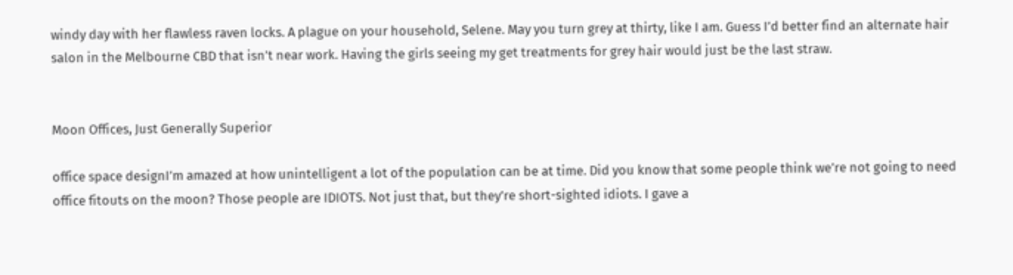windy day with her flawless raven locks. A plague on your household, Selene. May you turn grey at thirty, like I am. Guess I’d better find an alternate hair salon in the Melbourne CBD that isn’t near work. Having the girls seeing my get treatments for grey hair would just be the last straw.


Moon Offices, Just Generally Superior

office space designI’m amazed at how unintelligent a lot of the population can be at time. Did you know that some people think we’re not going to need office fitouts on the moon? Those people are IDIOTS. Not just that, but they’re short-sighted idiots. I gave a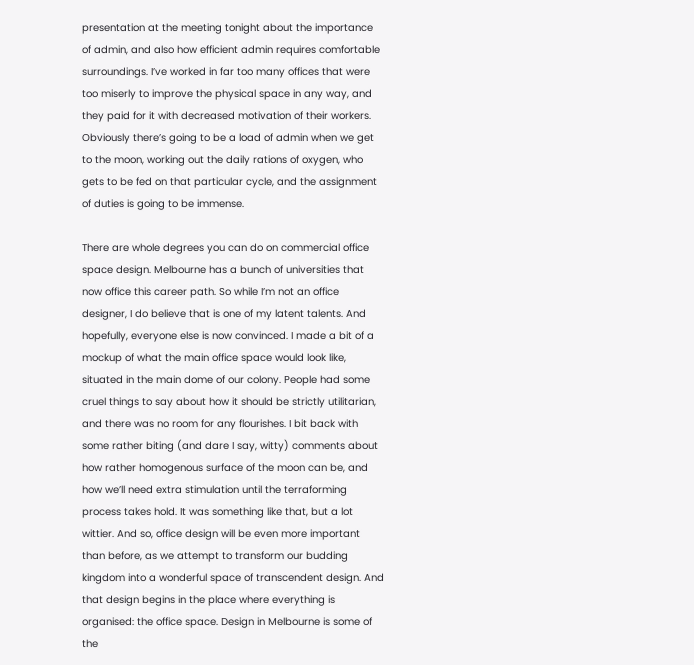presentation at the meeting tonight about the importance of admin, and also how efficient admin requires comfortable surroundings. I’ve worked in far too many offices that were too miserly to improve the physical space in any way, and they paid for it with decreased motivation of their workers. Obviously there’s going to be a load of admin when we get to the moon, working out the daily rations of oxygen, who gets to be fed on that particular cycle, and the assignment of duties is going to be immense.

There are whole degrees you can do on commercial office space design. Melbourne has a bunch of universities that now office this career path. So while I’m not an office designer, I do believe that is one of my latent talents. And hopefully, everyone else is now convinced. I made a bit of a mockup of what the main office space would look like, situated in the main dome of our colony. People had some cruel things to say about how it should be strictly utilitarian, and there was no room for any flourishes. I bit back with some rather biting (and dare I say, witty) comments about how rather homogenous surface of the moon can be, and how we’ll need extra stimulation until the terraforming process takes hold. It was something like that, but a lot wittier. And so, office design will be even more important than before, as we attempt to transform our budding kingdom into a wonderful space of transcendent design. And that design begins in the place where everything is organised: the office space. Design in Melbourne is some of the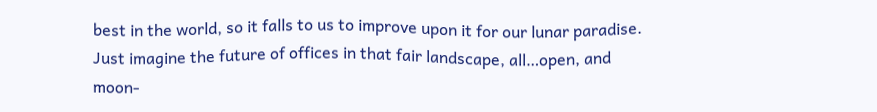best in the world, so it falls to us to improve upon it for our lunar paradise. Just imagine the future of offices in that fair landscape, all…open, and moon-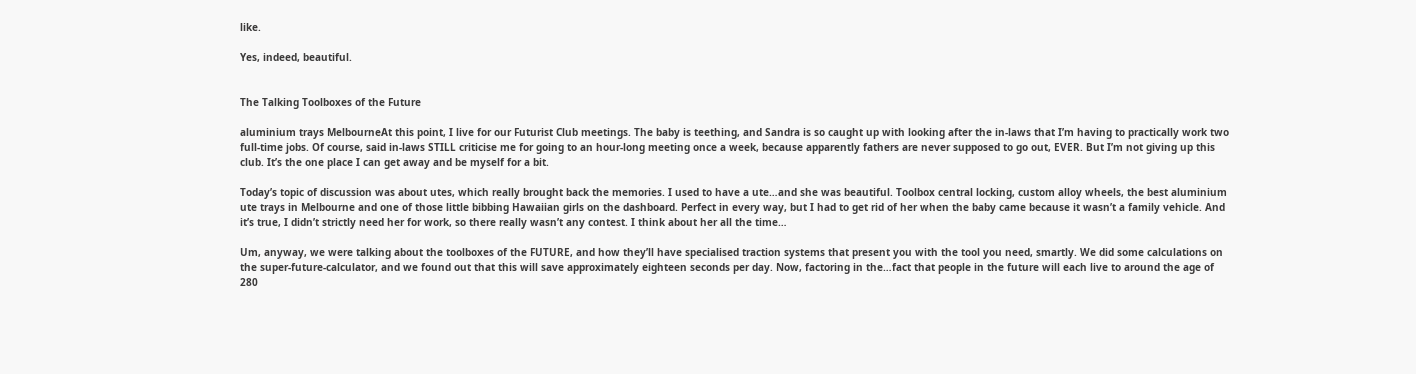like.

Yes, indeed, beautiful.


The Talking Toolboxes of the Future

aluminium trays MelbourneAt this point, I live for our Futurist Club meetings. The baby is teething, and Sandra is so caught up with looking after the in-laws that I’m having to practically work two full-time jobs. Of course, said in-laws STILL criticise me for going to an hour-long meeting once a week, because apparently fathers are never supposed to go out, EVER. But I’m not giving up this club. It’s the one place I can get away and be myself for a bit.

Today’s topic of discussion was about utes, which really brought back the memories. I used to have a ute…and she was beautiful. Toolbox central locking, custom alloy wheels, the best aluminium ute trays in Melbourne and one of those little bibbing Hawaiian girls on the dashboard. Perfect in every way, but I had to get rid of her when the baby came because it wasn’t a family vehicle. And it’s true, I didn’t strictly need her for work, so there really wasn’t any contest. I think about her all the time…

Um, anyway, we were talking about the toolboxes of the FUTURE, and how they’ll have specialised traction systems that present you with the tool you need, smartly. We did some calculations on the super-future-calculator, and we found out that this will save approximately eighteen seconds per day. Now, factoring in the…fact that people in the future will each live to around the age of 280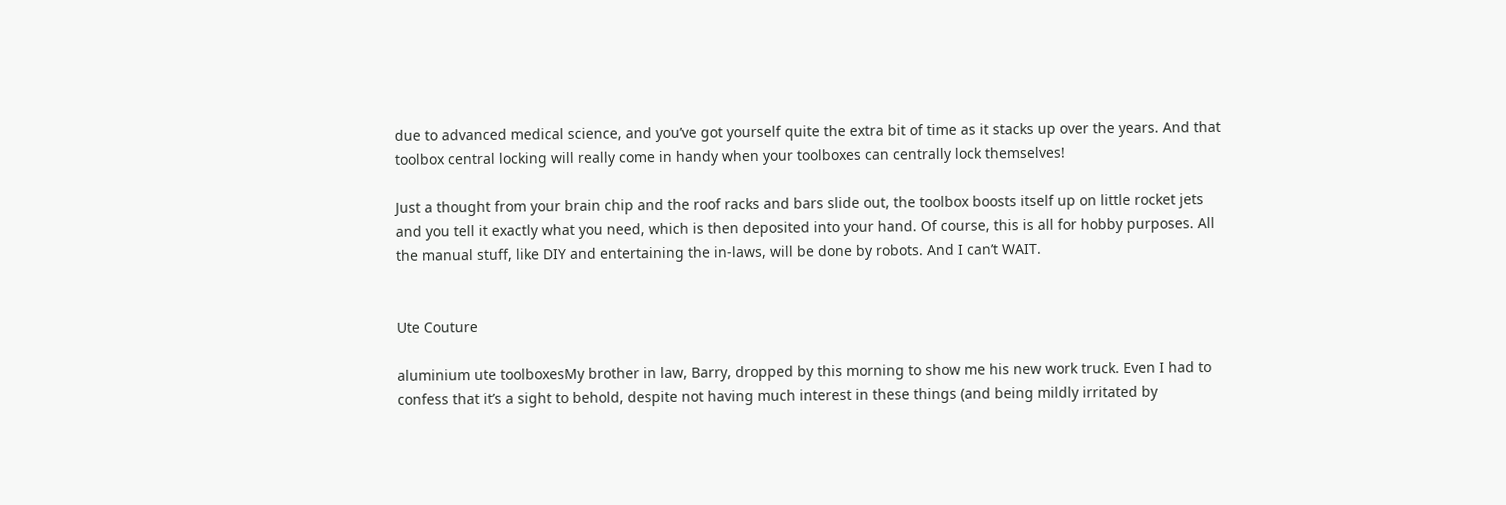due to advanced medical science, and you’ve got yourself quite the extra bit of time as it stacks up over the years. And that toolbox central locking will really come in handy when your toolboxes can centrally lock themselves!

Just a thought from your brain chip and the roof racks and bars slide out, the toolbox boosts itself up on little rocket jets and you tell it exactly what you need, which is then deposited into your hand. Of course, this is all for hobby purposes. All the manual stuff, like DIY and entertaining the in-laws, will be done by robots. And I can’t WAIT.


Ute Couture

aluminium ute toolboxesMy brother in law, Barry, dropped by this morning to show me his new work truck. Even I had to confess that it’s a sight to behold, despite not having much interest in these things (and being mildly irritated by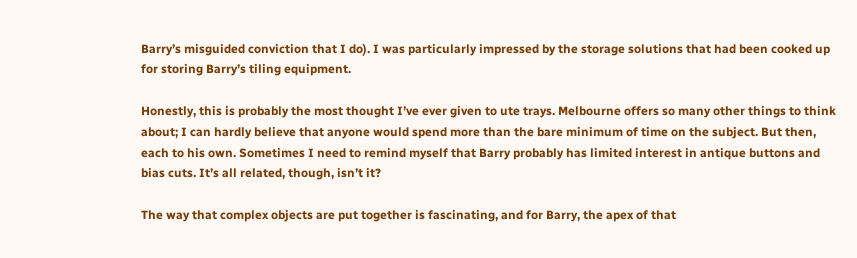Barry’s misguided conviction that I do). I was particularly impressed by the storage solutions that had been cooked up for storing Barry’s tiling equipment.

Honestly, this is probably the most thought I’ve ever given to ute trays. Melbourne offers so many other things to think about; I can hardly believe that anyone would spend more than the bare minimum of time on the subject. But then, each to his own. Sometimes I need to remind myself that Barry probably has limited interest in antique buttons and bias cuts. It’s all related, though, isn’t it?

The way that complex objects are put together is fascinating, and for Barry, the apex of that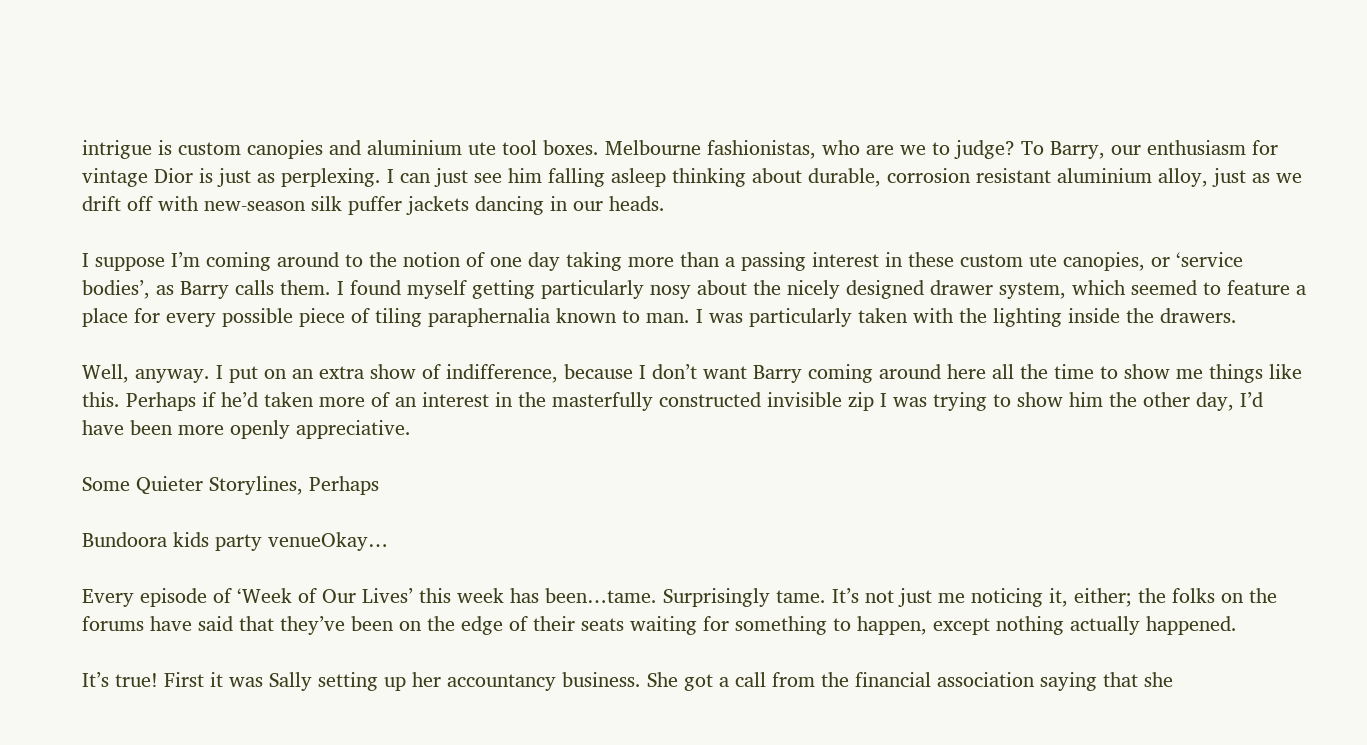intrigue is custom canopies and aluminium ute tool boxes. Melbourne fashionistas, who are we to judge? To Barry, our enthusiasm for vintage Dior is just as perplexing. I can just see him falling asleep thinking about durable, corrosion resistant aluminium alloy, just as we drift off with new-season silk puffer jackets dancing in our heads.

I suppose I’m coming around to the notion of one day taking more than a passing interest in these custom ute canopies, or ‘service bodies’, as Barry calls them. I found myself getting particularly nosy about the nicely designed drawer system, which seemed to feature a place for every possible piece of tiling paraphernalia known to man. I was particularly taken with the lighting inside the drawers.

Well, anyway. I put on an extra show of indifference, because I don’t want Barry coming around here all the time to show me things like this. Perhaps if he’d taken more of an interest in the masterfully constructed invisible zip I was trying to show him the other day, I’d have been more openly appreciative.

Some Quieter Storylines, Perhaps

Bundoora kids party venueOkay…

Every episode of ‘Week of Our Lives’ this week has been…tame. Surprisingly tame. It’s not just me noticing it, either; the folks on the forums have said that they’ve been on the edge of their seats waiting for something to happen, except nothing actually happened.

It’s true! First it was Sally setting up her accountancy business. She got a call from the financial association saying that she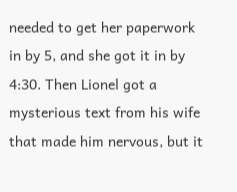needed to get her paperwork in by 5, and she got it in by 4:30. Then Lionel got a mysterious text from his wife that made him nervous, but it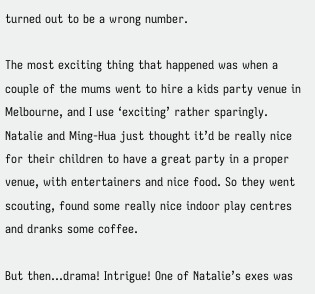turned out to be a wrong number.

The most exciting thing that happened was when a couple of the mums went to hire a kids party venue in Melbourne, and I use ‘exciting’ rather sparingly. Natalie and Ming-Hua just thought it’d be really nice for their children to have a great party in a proper venue, with entertainers and nice food. So they went scouting, found some really nice indoor play centres and dranks some coffee.

But then…drama! Intrigue! One of Natalie’s exes was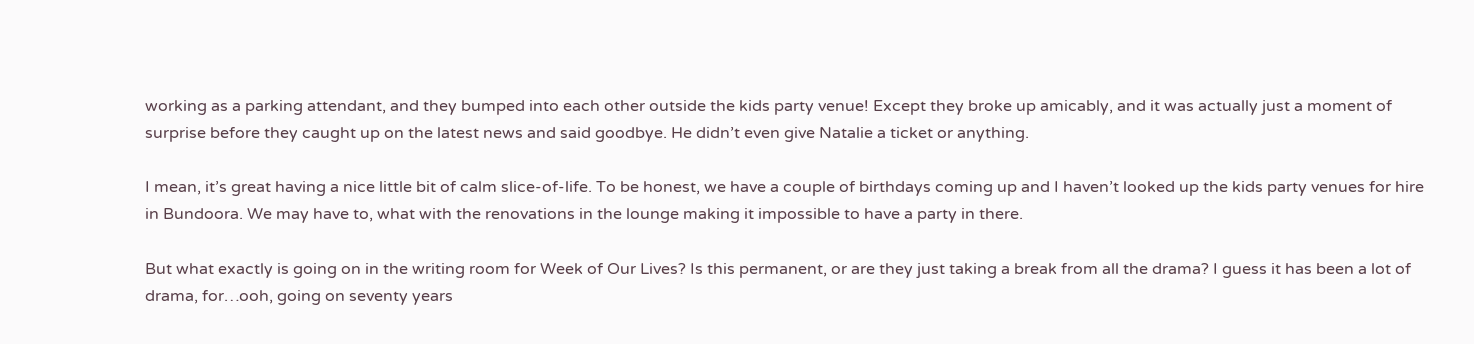working as a parking attendant, and they bumped into each other outside the kids party venue! Except they broke up amicably, and it was actually just a moment of surprise before they caught up on the latest news and said goodbye. He didn’t even give Natalie a ticket or anything.

I mean, it’s great having a nice little bit of calm slice-of-life. To be honest, we have a couple of birthdays coming up and I haven’t looked up the kids party venues for hire in Bundoora. We may have to, what with the renovations in the lounge making it impossible to have a party in there.

But what exactly is going on in the writing room for Week of Our Lives? Is this permanent, or are they just taking a break from all the drama? I guess it has been a lot of drama, for…ooh, going on seventy years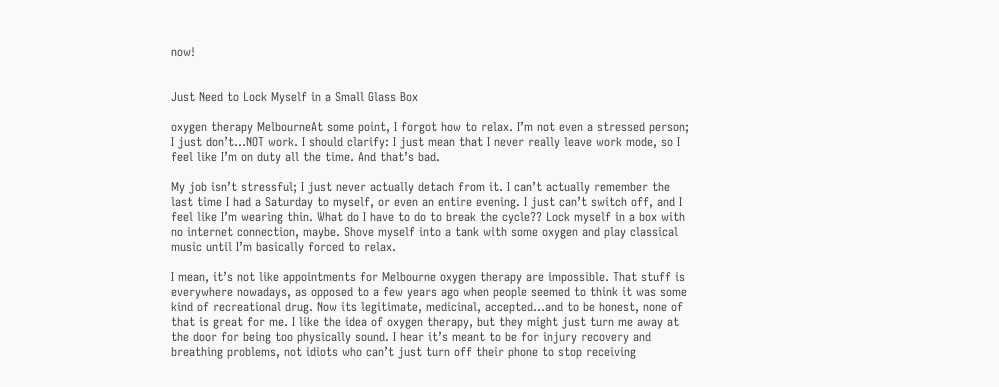now!


Just Need to Lock Myself in a Small Glass Box

oxygen therapy MelbourneAt some point, I forgot how to relax. I’m not even a stressed person; I just don’t…NOT work. I should clarify: I just mean that I never really leave work mode, so I feel like I’m on duty all the time. And that’s bad.

My job isn’t stressful; I just never actually detach from it. I can’t actually remember the last time I had a Saturday to myself, or even an entire evening. I just can’t switch off, and I feel like I’m wearing thin. What do I have to do to break the cycle?? Lock myself in a box with no internet connection, maybe. Shove myself into a tank with some oxygen and play classical music until I’m basically forced to relax.

I mean, it’s not like appointments for Melbourne oxygen therapy are impossible. That stuff is everywhere nowadays, as opposed to a few years ago when people seemed to think it was some kind of recreational drug. Now its legitimate, medicinal, accepted…and to be honest, none of that is great for me. I like the idea of oxygen therapy, but they might just turn me away at the door for being too physically sound. I hear it’s meant to be for injury recovery and breathing problems, not idiots who can’t just turn off their phone to stop receiving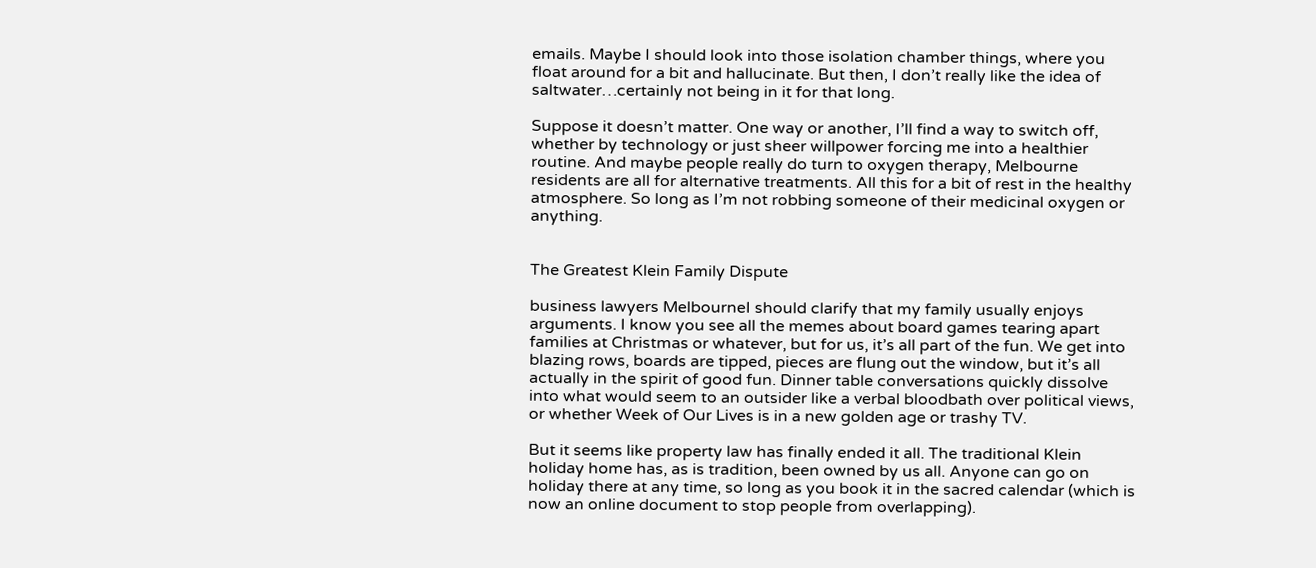emails. Maybe I should look into those isolation chamber things, where you float around for a bit and hallucinate. But then, I don’t really like the idea of saltwater…certainly not being in it for that long.

Suppose it doesn’t matter. One way or another, I’ll find a way to switch off, whether by technology or just sheer willpower forcing me into a healthier routine. And maybe people really do turn to oxygen therapy, Melbourne residents are all for alternative treatments. All this for a bit of rest in the healthy atmosphere. So long as I’m not robbing someone of their medicinal oxygen or anything.


The Greatest Klein Family Dispute

business lawyers MelbourneI should clarify that my family usually enjoys arguments. I know you see all the memes about board games tearing apart families at Christmas or whatever, but for us, it’s all part of the fun. We get into blazing rows, boards are tipped, pieces are flung out the window, but it’s all actually in the spirit of good fun. Dinner table conversations quickly dissolve into what would seem to an outsider like a verbal bloodbath over political views, or whether Week of Our Lives is in a new golden age or trashy TV.

But it seems like property law has finally ended it all. The traditional Klein holiday home has, as is tradition, been owned by us all. Anyone can go on holiday there at any time, so long as you book it in the sacred calendar (which is now an online document to stop people from overlapping).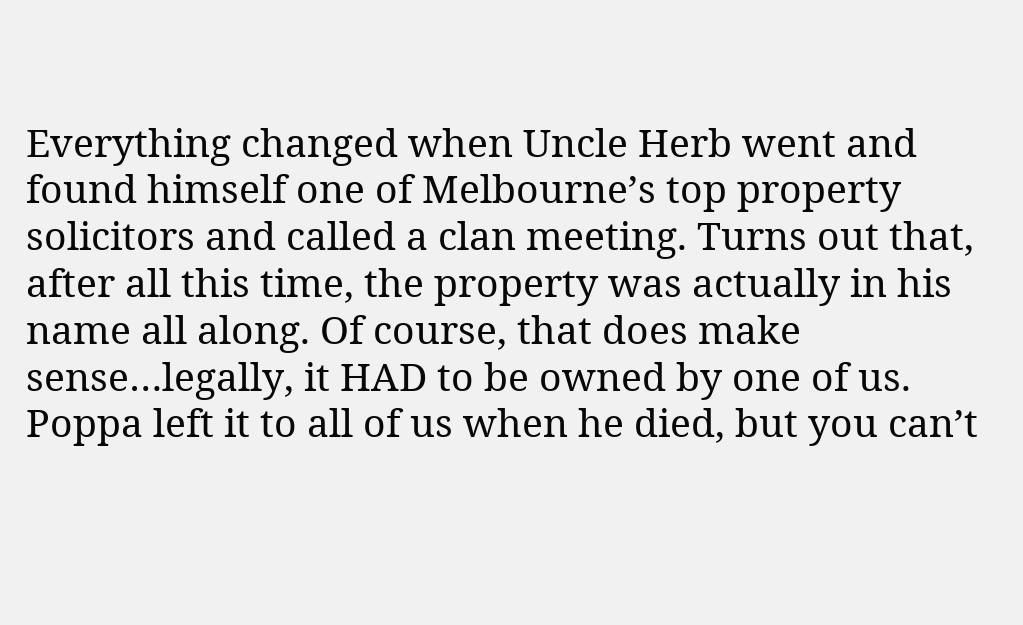Everything changed when Uncle Herb went and found himself one of Melbourne’s top property solicitors and called a clan meeting. Turns out that, after all this time, the property was actually in his name all along. Of course, that does make sense…legally, it HAD to be owned by one of us. Poppa left it to all of us when he died, but you can’t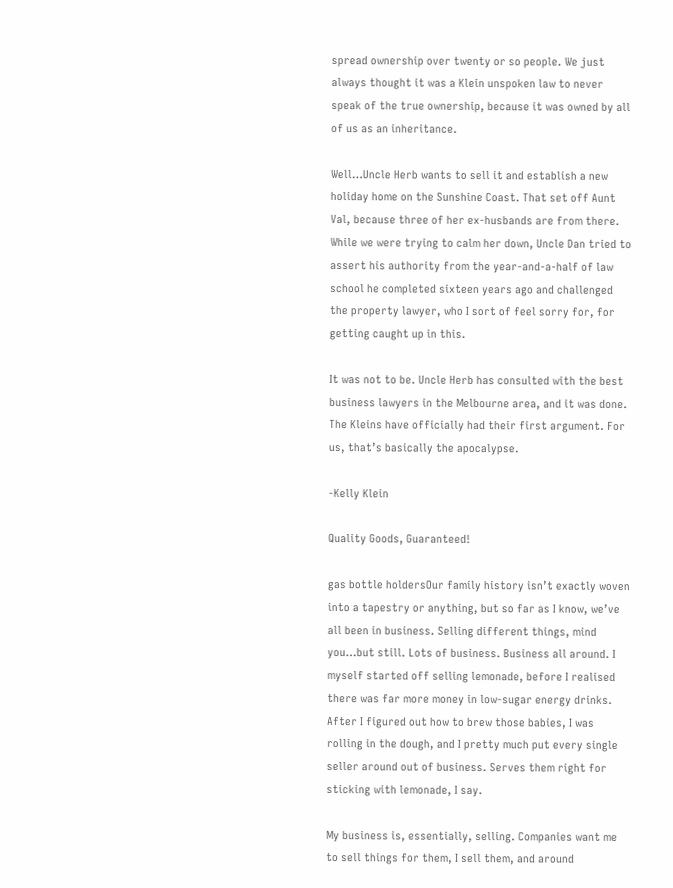spread ownership over twenty or so people. We just always thought it was a Klein unspoken law to never speak of the true ownership, because it was owned by all of us as an inheritance.

Well…Uncle Herb wants to sell it and establish a new holiday home on the Sunshine Coast. That set off Aunt Val, because three of her ex-husbands are from there. While we were trying to calm her down, Uncle Dan tried to assert his authority from the year-and-a-half of law school he completed sixteen years ago and challenged the property lawyer, who I sort of feel sorry for, for getting caught up in this.

It was not to be. Uncle Herb has consulted with the best business lawyers in the Melbourne area, and it was done. The Kleins have officially had their first argument. For us, that’s basically the apocalypse.

-Kelly Klein

Quality Goods, Guaranteed!

gas bottle holdersOur family history isn’t exactly woven into a tapestry or anything, but so far as I know, we’ve all been in business. Selling different things, mind you…but still. Lots of business. Business all around. I myself started off selling lemonade, before I realised there was far more money in low-sugar energy drinks. After I figured out how to brew those babies, I was rolling in the dough, and I pretty much put every single seller around out of business. Serves them right for sticking with lemonade, I say.

My business is, essentially, selling. Companies want me to sell things for them, I sell them, and around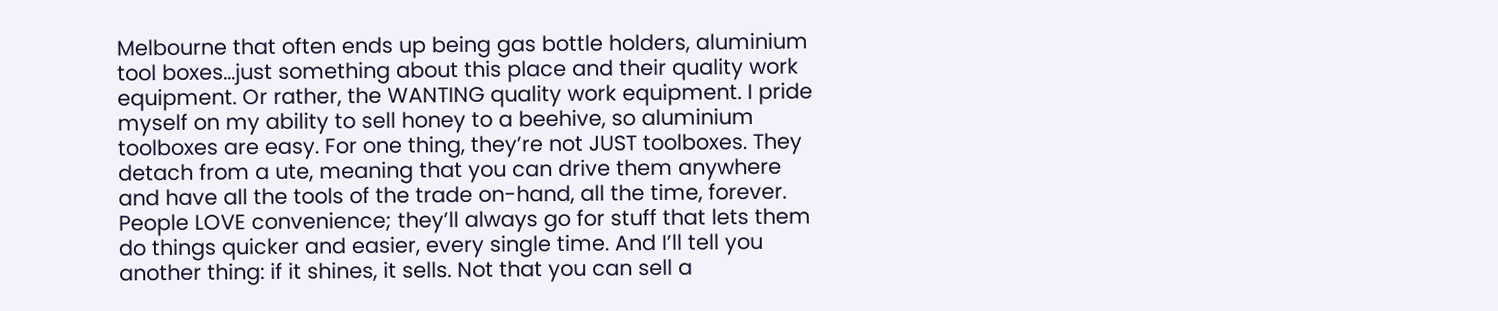Melbourne that often ends up being gas bottle holders, aluminium tool boxes…just something about this place and their quality work equipment. Or rather, the WANTING quality work equipment. I pride myself on my ability to sell honey to a beehive, so aluminium toolboxes are easy. For one thing, they’re not JUST toolboxes. They detach from a ute, meaning that you can drive them anywhere and have all the tools of the trade on-hand, all the time, forever. People LOVE convenience; they’ll always go for stuff that lets them do things quicker and easier, every single time. And I’ll tell you another thing: if it shines, it sells. Not that you can sell a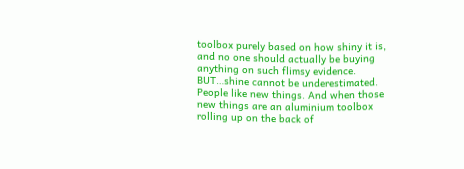toolbox purely based on how shiny it is, and no one should actually be buying anything on such flimsy evidence. BUT…shine cannot be underestimated. People like new things. And when those new things are an aluminium toolbox rolling up on the back of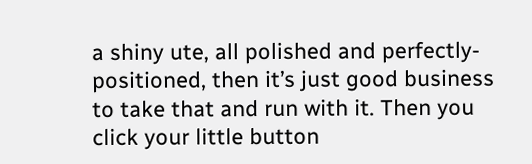a shiny ute, all polished and perfectly-positioned, then it’s just good business to take that and run with it. Then you click your little button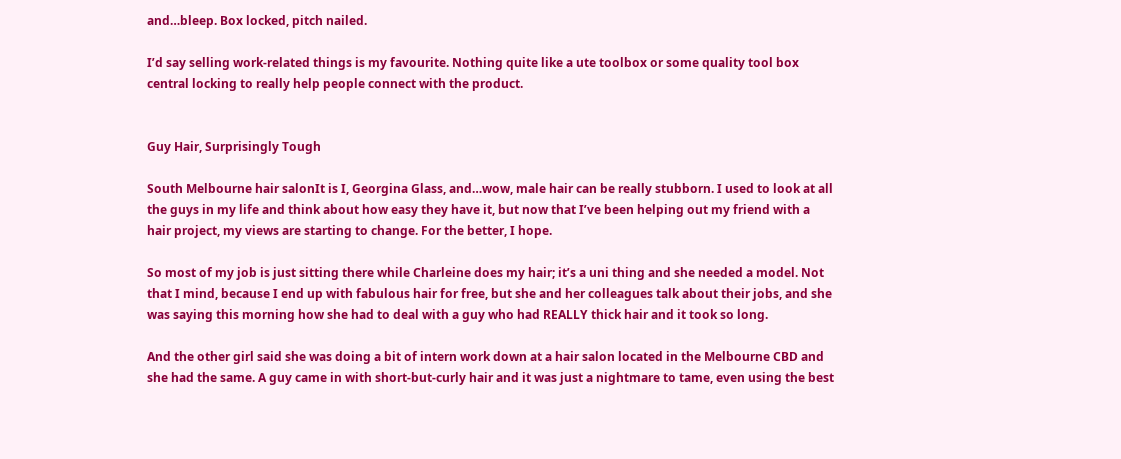and…bleep. Box locked, pitch nailed.

I’d say selling work-related things is my favourite. Nothing quite like a ute toolbox or some quality tool box central locking to really help people connect with the product.


Guy Hair, Surprisingly Tough

South Melbourne hair salonIt is I, Georgina Glass, and…wow, male hair can be really stubborn. I used to look at all the guys in my life and think about how easy they have it, but now that I’ve been helping out my friend with a hair project, my views are starting to change. For the better, I hope.

So most of my job is just sitting there while Charleine does my hair; it’s a uni thing and she needed a model. Not that I mind, because I end up with fabulous hair for free, but she and her colleagues talk about their jobs, and she was saying this morning how she had to deal with a guy who had REALLY thick hair and it took so long.

And the other girl said she was doing a bit of intern work down at a hair salon located in the Melbourne CBD and she had the same. A guy came in with short-but-curly hair and it was just a nightmare to tame, even using the best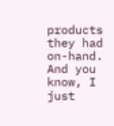products they had on-hand. And you know, I just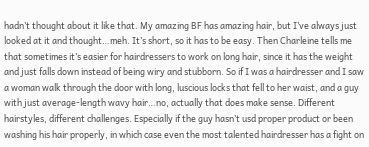hadn’t thought about it like that. My amazing BF has amazing hair, but I’ve always just looked at it and thought…meh. It’s short, so it has to be easy. Then Charleine tells me that sometimes it’s easier for hairdressers to work on long hair, since it has the weight and just falls down instead of being wiry and stubborn. So if I was a hairdresser and I saw a woman walk through the door with long, luscious locks that fell to her waist, and a guy with just average-length wavy hair…no, actually that does make sense. Different hairstyles, different challenges. Especially if the guy hasn’t usd proper product or been washing his hair properly, in which case even the most talented hairdresser has a fight on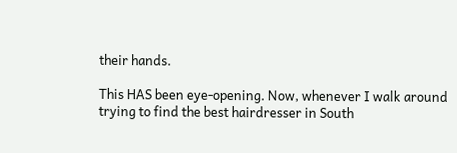their hands.

This HAS been eye-opening. Now, whenever I walk around trying to find the best hairdresser in South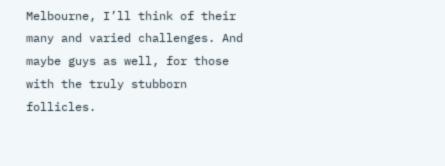Melbourne, I’ll think of their many and varied challenges. And maybe guys as well, for those with the truly stubborn follicles.